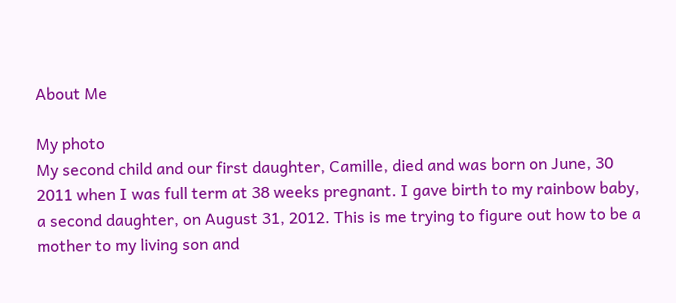About Me

My photo
My second child and our first daughter, Camille, died and was born on June, 30 2011 when I was full term at 38 weeks pregnant. I gave birth to my rainbow baby, a second daughter, on August 31, 2012. This is me trying to figure out how to be a mother to my living son and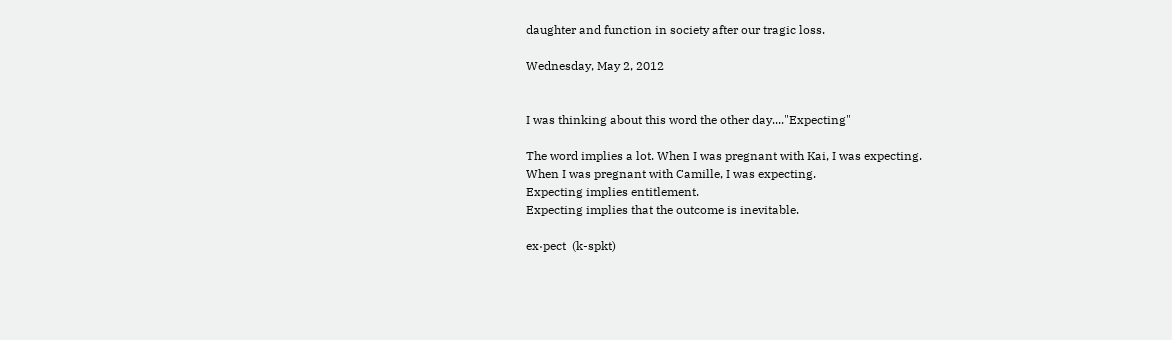daughter and function in society after our tragic loss.

Wednesday, May 2, 2012


I was thinking about this word the other day...."Expecting"

The word implies a lot. When I was pregnant with Kai, I was expecting.
When I was pregnant with Camille, I was expecting.
Expecting implies entitlement.
Expecting implies that the outcome is inevitable.

ex·pect  (k-spkt)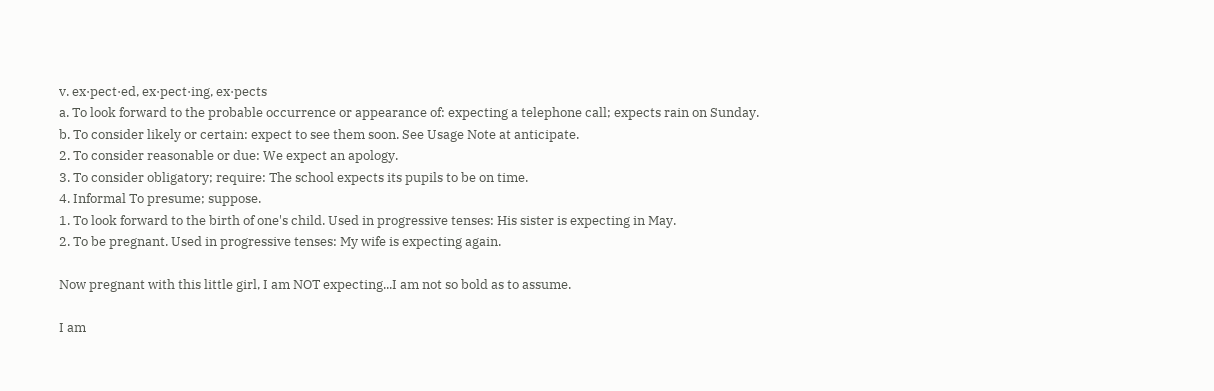v. ex·pect·ed, ex·pect·ing, ex·pects
a. To look forward to the probable occurrence or appearance of: expecting a telephone call; expects rain on Sunday.
b. To consider likely or certain: expect to see them soon. See Usage Note at anticipate.
2. To consider reasonable or due: We expect an apology.
3. To consider obligatory; require: The school expects its pupils to be on time.
4. Informal To presume; suppose.
1. To look forward to the birth of one's child. Used in progressive tenses: His sister is expecting in May.
2. To be pregnant. Used in progressive tenses: My wife is expecting again.

Now pregnant with this little girl, I am NOT expecting...I am not so bold as to assume.

I am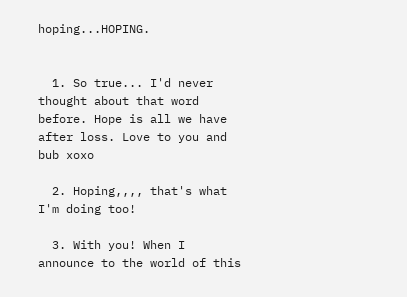hoping...HOPING.


  1. So true... I'd never thought about that word before. Hope is all we have after loss. Love to you and bub xoxo

  2. Hoping,,,, that's what I'm doing too!

  3. With you! When I announce to the world of this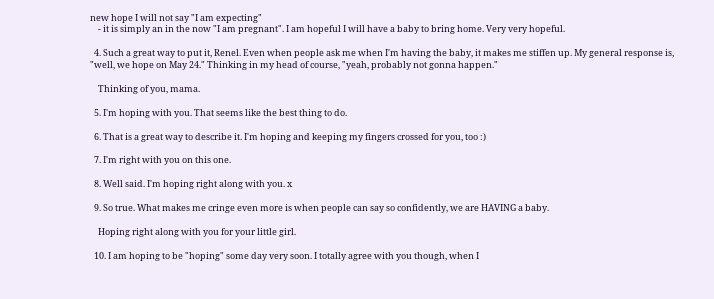new hope I will not say "I am expecting"
    - it is simply an in the now "I am pregnant". I am hopeful I will have a baby to bring home. Very very hopeful.

  4. Such a great way to put it, Renel. Even when people ask me when I'm having the baby, it makes me stiffen up. My general response is, "well, we hope on May 24." Thinking in my head of course, "yeah, probably not gonna happen."

    Thinking of you, mama.

  5. I'm hoping with you. That seems like the best thing to do.

  6. That is a great way to describe it. I'm hoping and keeping my fingers crossed for you, too :)

  7. I'm right with you on this one.

  8. Well said. I'm hoping right along with you. x

  9. So true. What makes me cringe even more is when people can say so confidently, we are HAVING a baby.

    Hoping right along with you for your little girl.

  10. I am hoping to be "hoping" some day very soon. I totally agree with you though, when I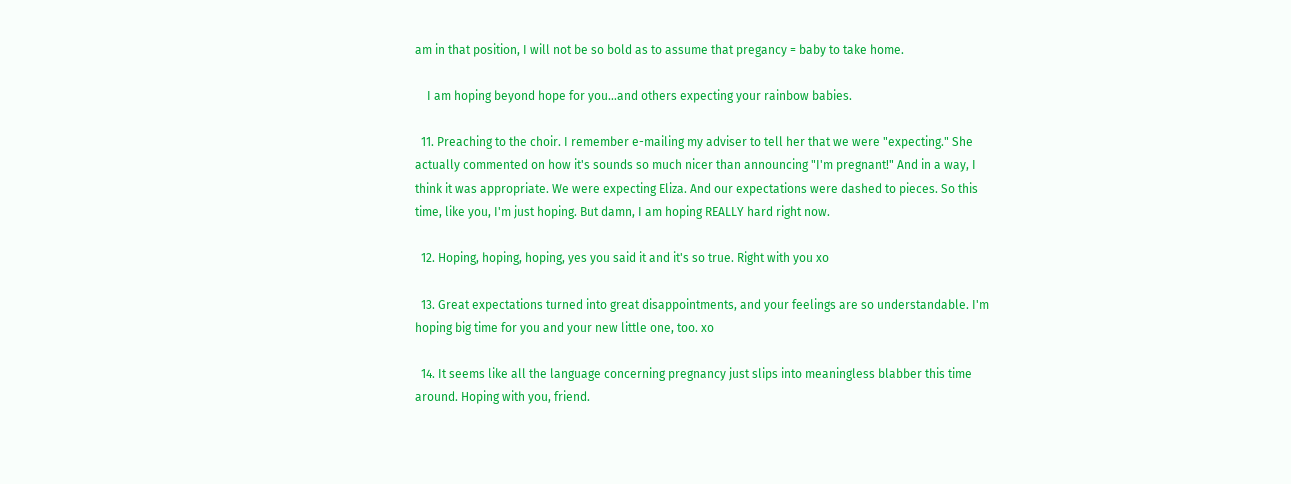am in that position, I will not be so bold as to assume that pregancy = baby to take home.

    I am hoping beyond hope for you...and others expecting your rainbow babies.

  11. Preaching to the choir. I remember e-mailing my adviser to tell her that we were "expecting." She actually commented on how it's sounds so much nicer than announcing "I'm pregnant!" And in a way, I think it was appropriate. We were expecting Eliza. And our expectations were dashed to pieces. So this time, like you, I'm just hoping. But damn, I am hoping REALLY hard right now.

  12. Hoping, hoping, hoping, yes you said it and it's so true. Right with you xo

  13. Great expectations turned into great disappointments, and your feelings are so understandable. I'm hoping big time for you and your new little one, too. xo

  14. It seems like all the language concerning pregnancy just slips into meaningless blabber this time around. Hoping with you, friend.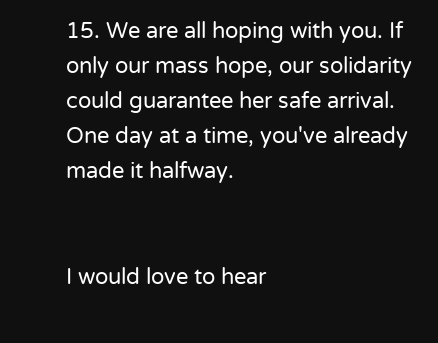15. We are all hoping with you. If only our mass hope, our solidarity could guarantee her safe arrival. One day at a time, you've already made it halfway.


I would love to hear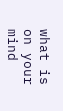what is on your mind